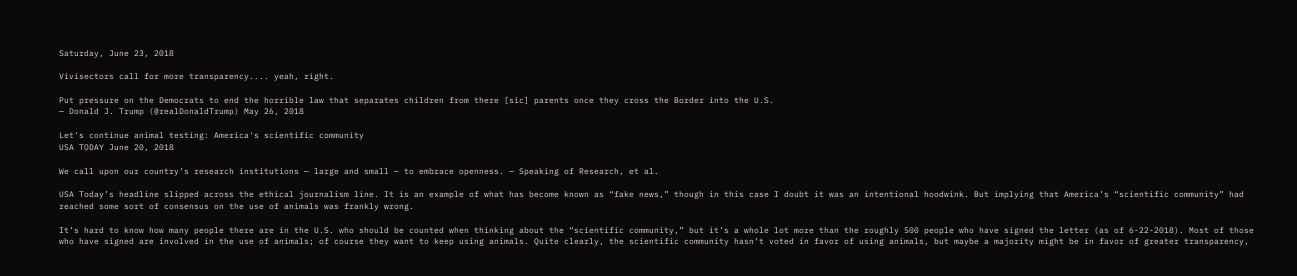Saturday, June 23, 2018

Vivisectors call for more transparency.... yeah, right.

Put pressure on the Democrats to end the horrible law that separates children from there [sic] parents once they cross the Border into the U.S.
— Donald J. Trump (@realDonaldTrump) May 26, 2018

Let's continue animal testing: America's scientific community
USA TODAY June 20, 2018

We call upon our country’s research institutions — large and small — to embrace openness. — Speaking of Research, et al.

USA Today’s headline slipped across the ethical journalism line. It is an example of what has become known as “fake news,” though in this case I doubt it was an intentional hoodwink. But implying that America’s “scientific community” had reached some sort of consensus on the use of animals was frankly wrong.

It’s hard to know how many people there are in the U.S. who should be counted when thinking about the “scientific community,” but it’s a whole lot more than the roughly 500 people who have signed the letter (as of 6-22-2018). Most of those who have signed are involved in the use of animals; of course they want to keep using animals. Quite clearly, the scientific community hasn’t voted in favor of using animals, but maybe a majority might be in favor of greater transparency,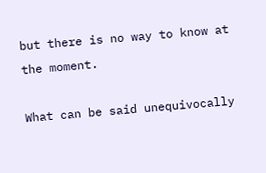but there is no way to know at the moment.

What can be said unequivocally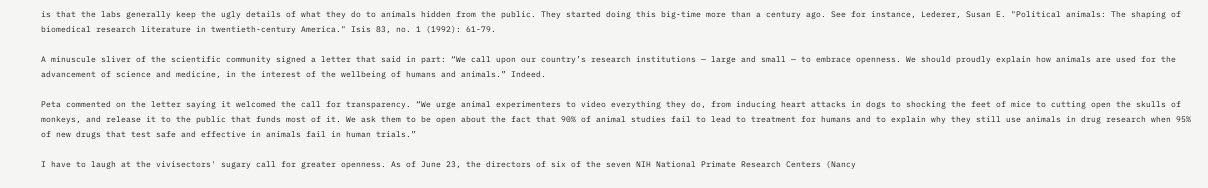is that the labs generally keep the ugly details of what they do to animals hidden from the public. They started doing this big-time more than a century ago. See for instance, Lederer, Susan E. "Political animals: The shaping of biomedical research literature in twentieth-century America." Isis 83, no. 1 (1992): 61-79.

A minuscule sliver of the scientific community signed a letter that said in part: “We call upon our country’s research institutions — large and small — to embrace openness. We should proudly explain how animals are used for the advancement of science and medicine, in the interest of the wellbeing of humans and animals.” Indeed.

Peta commented on the letter saying it welcomed the call for transparency. “We urge animal experimenters to video everything they do, from inducing heart attacks in dogs to shocking the feet of mice to cutting open the skulls of monkeys, and release it to the public that funds most of it. We ask them to be open about the fact that 90% of animal studies fail to lead to treatment for humans and to explain why they still use animals in drug research when 95% of new drugs that test safe and effective in animals fail in human trials.”

I have to laugh at the vivisectors' sugary call for greater openness. As of June 23, the directors of six of the seven NIH National Primate Research Centers (Nancy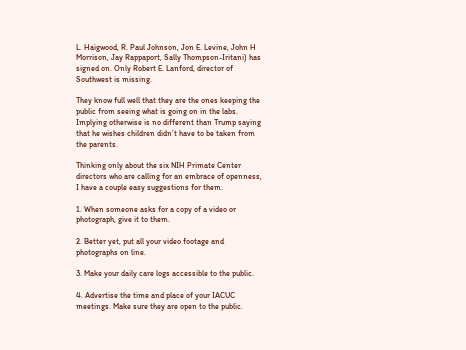L. Haigwood, R. Paul Johnson, Jon E. Levine, John H Morrison, Jay Rappaport, Sally Thompson-Iritani) has signed on. Only Robert E. Lanford, director of Southwest is missing.

They know full well that they are the ones keeping the public from seeing what is going on in the labs. Implying otherwise is no different than Trump saying that he wishes children didn’t have to be taken from the parents.

Thinking only about the six NIH Primate Center directors who are calling for an embrace of openness, I have a couple easy suggestions for them.

1. When someone asks for a copy of a video or photograph, give it to them.

2. Better yet, put all your video footage and photographs on line.

3. Make your daily care logs accessible to the public.

4. Advertise the time and place of your IACUC meetings. Make sure they are open to the public.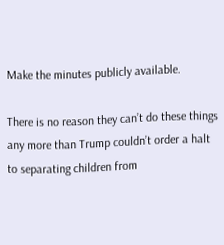Make the minutes publicly available.

There is no reason they can’t do these things any more than Trump couldn’t order a halt to separating children from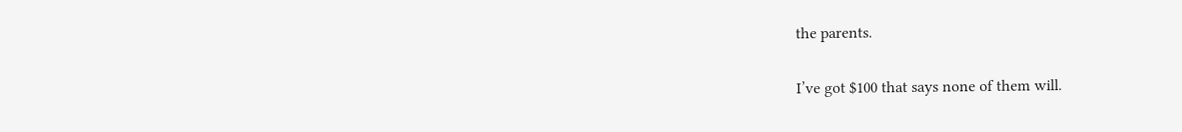the parents.

I’ve got $100 that says none of them will.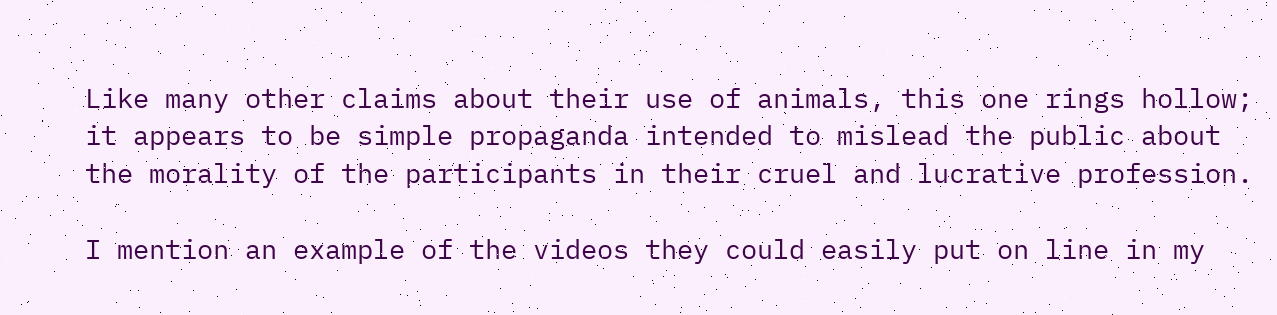Like many other claims about their use of animals, this one rings hollow; it appears to be simple propaganda intended to mislead the public about the morality of the participants in their cruel and lucrative profession.

I mention an example of the videos they could easily put on line in my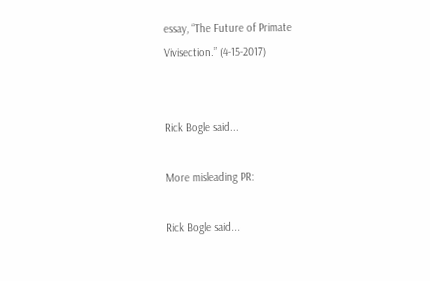essay, “The Future of Primate Vivisection.” (4-15-2017)


Rick Bogle said...

More misleading PR:

Rick Bogle said...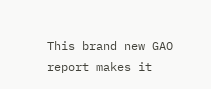This brand new GAO report makes it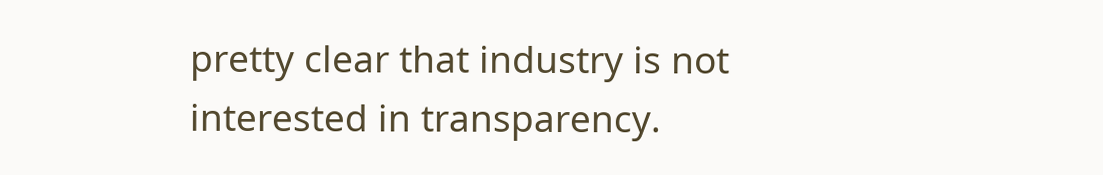pretty clear that industry is not interested in transparency.